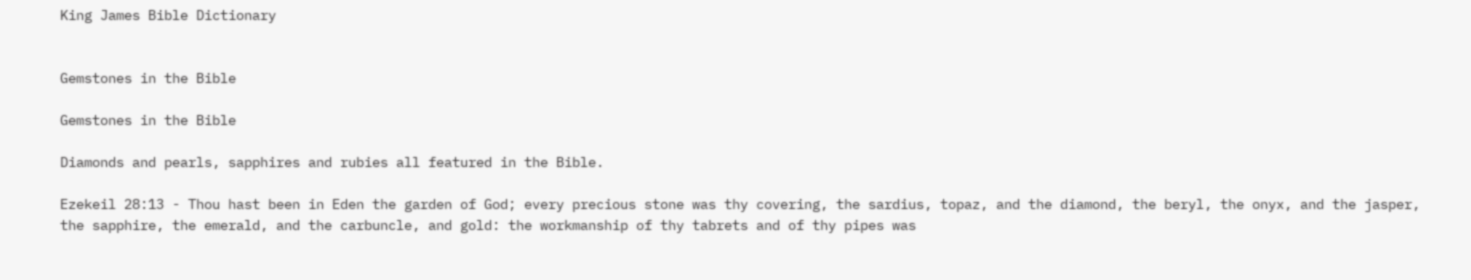King James Bible Dictionary


Gemstones in the Bible

Gemstones in the Bible

Diamonds and pearls, sapphires and rubies all featured in the Bible.

Ezekeil 28:13 - Thou hast been in Eden the garden of God; every precious stone was thy covering, the sardius, topaz, and the diamond, the beryl, the onyx, and the jasper, the sapphire, the emerald, and the carbuncle, and gold: the workmanship of thy tabrets and of thy pipes was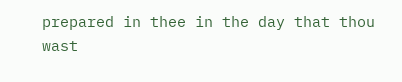prepared in thee in the day that thou wast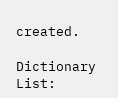created.

Dictionary List: